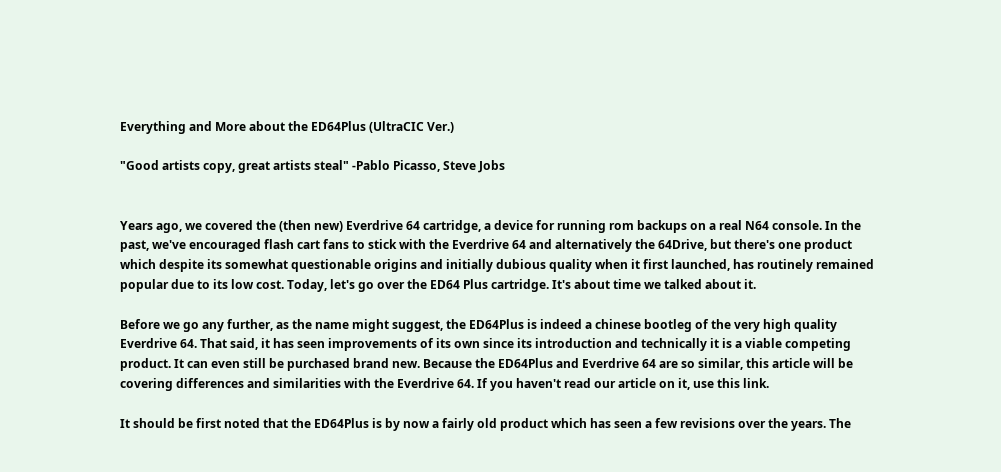Everything and More about the ED64Plus (UltraCIC Ver.)

"Good artists copy, great artists steal" -Pablo Picasso, Steve Jobs


Years ago, we covered the (then new) Everdrive 64 cartridge, a device for running rom backups on a real N64 console. In the past, we've encouraged flash cart fans to stick with the Everdrive 64 and alternatively the 64Drive, but there's one product which despite its somewhat questionable origins and initially dubious quality when it first launched, has routinely remained popular due to its low cost. Today, let's go over the ED64 Plus cartridge. It's about time we talked about it.

Before we go any further, as the name might suggest, the ED64Plus is indeed a chinese bootleg of the very high quality Everdrive 64. That said, it has seen improvements of its own since its introduction and technically it is a viable competing product. It can even still be purchased brand new. Because the ED64Plus and Everdrive 64 are so similar, this article will be covering differences and similarities with the Everdrive 64. If you haven't read our article on it, use this link.

It should be first noted that the ED64Plus is by now a fairly old product which has seen a few revisions over the years. The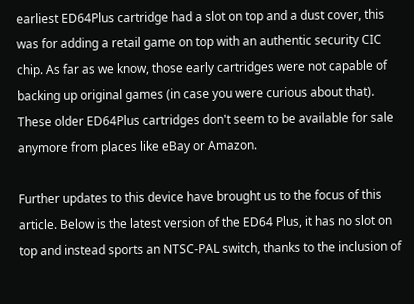earliest ED64Plus cartridge had a slot on top and a dust cover, this was for adding a retail game on top with an authentic security CIC chip. As far as we know, those early cartridges were not capable of backing up original games (in case you were curious about that). These older ED64Plus cartridges don't seem to be available for sale anymore from places like eBay or Amazon.

Further updates to this device have brought us to the focus of this article. Below is the latest version of the ED64 Plus, it has no slot on top and instead sports an NTSC-PAL switch, thanks to the inclusion of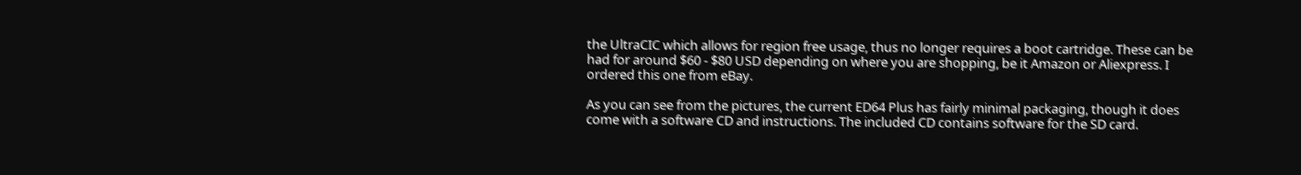the UltraCIC which allows for region free usage, thus no longer requires a boot cartridge. These can be had for around $60 - $80 USD depending on where you are shopping, be it Amazon or Aliexpress. I ordered this one from eBay.

As you can see from the pictures, the current ED64 Plus has fairly minimal packaging, though it does come with a software CD and instructions. The included CD contains software for the SD card.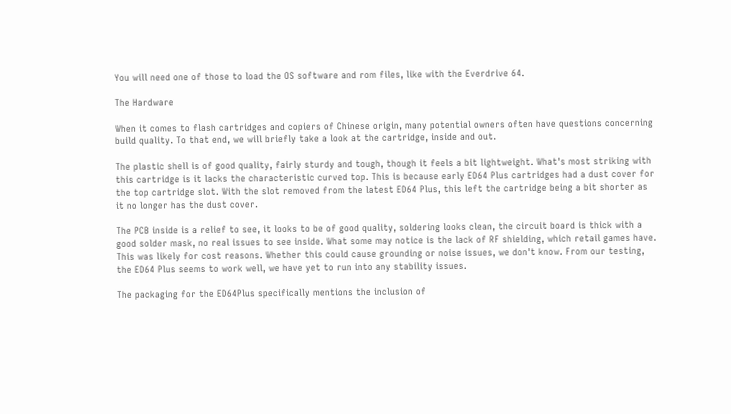You will need one of those to load the OS software and rom files, like with the Everdrive 64.

The Hardware

When it comes to flash cartridges and copiers of Chinese origin, many potential owners often have questions concerning build quality. To that end, we will briefly take a look at the cartridge, inside and out.

The plastic shell is of good quality, fairly sturdy and tough, though it feels a bit lightweight. What's most striking with this cartridge is it lacks the characteristic curved top. This is because early ED64 Plus cartridges had a dust cover for the top cartridge slot. With the slot removed from the latest ED64 Plus, this left the cartridge being a bit shorter as it no longer has the dust cover.

The PCB inside is a relief to see, it looks to be of good quality, soldering looks clean, the circuit board is thick with a good solder mask, no real issues to see inside. What some may notice is the lack of RF shielding, which retail games have. This was likely for cost reasons. Whether this could cause grounding or noise issues, we don't know. From our testing, the ED64 Plus seems to work well, we have yet to run into any stability issues.

The packaging for the ED64Plus specifically mentions the inclusion of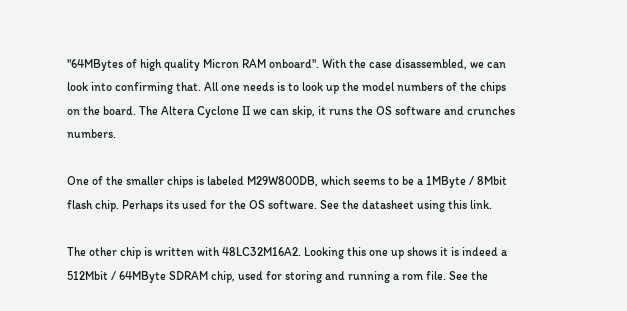"64MBytes of high quality Micron RAM onboard". With the case disassembled, we can look into confirming that. All one needs is to look up the model numbers of the chips on the board. The Altera Cyclone II we can skip, it runs the OS software and crunches numbers.

One of the smaller chips is labeled M29W800DB, which seems to be a 1MByte / 8Mbit flash chip. Perhaps its used for the OS software. See the datasheet using this link.

The other chip is written with 48LC32M16A2. Looking this one up shows it is indeed a 512Mbit / 64MByte SDRAM chip, used for storing and running a rom file. See the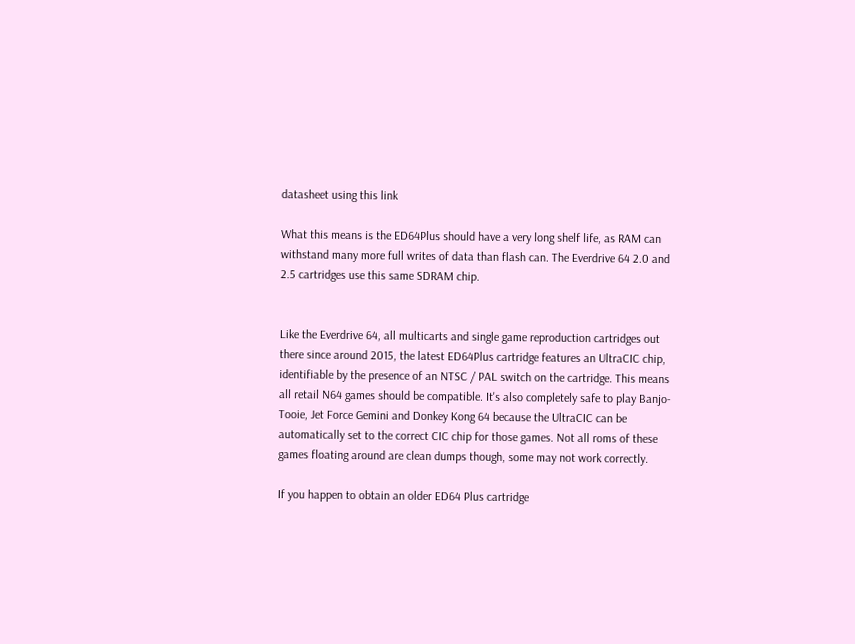datasheet using this link

What this means is the ED64Plus should have a very long shelf life, as RAM can withstand many more full writes of data than flash can. The Everdrive 64 2.0 and 2.5 cartridges use this same SDRAM chip.


Like the Everdrive 64, all multicarts and single game reproduction cartridges out there since around 2015, the latest ED64Plus cartridge features an UltraCIC chip, identifiable by the presence of an NTSC / PAL switch on the cartridge. This means all retail N64 games should be compatible. It's also completely safe to play Banjo-Tooie, Jet Force Gemini and Donkey Kong 64 because the UltraCIC can be automatically set to the correct CIC chip for those games. Not all roms of these games floating around are clean dumps though, some may not work correctly.

If you happen to obtain an older ED64 Plus cartridge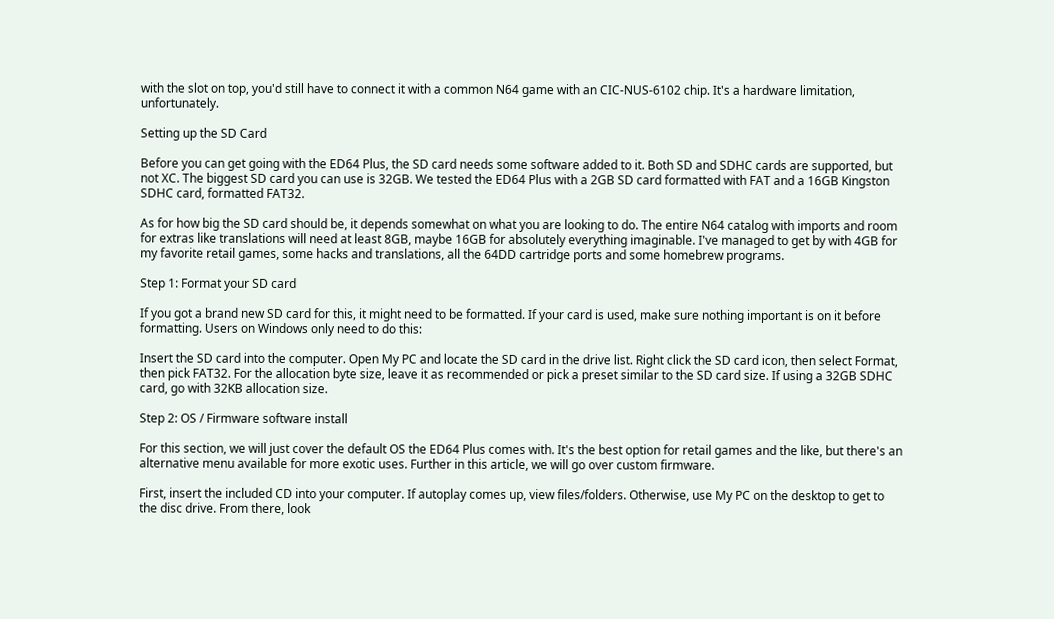with the slot on top, you'd still have to connect it with a common N64 game with an CIC-NUS-6102 chip. It's a hardware limitation, unfortunately.

Setting up the SD Card

Before you can get going with the ED64 Plus, the SD card needs some software added to it. Both SD and SDHC cards are supported, but not XC. The biggest SD card you can use is 32GB. We tested the ED64 Plus with a 2GB SD card formatted with FAT and a 16GB Kingston SDHC card, formatted FAT32.

As for how big the SD card should be, it depends somewhat on what you are looking to do. The entire N64 catalog with imports and room for extras like translations will need at least 8GB, maybe 16GB for absolutely everything imaginable. I've managed to get by with 4GB for my favorite retail games, some hacks and translations, all the 64DD cartridge ports and some homebrew programs.

Step 1: Format your SD card

If you got a brand new SD card for this, it might need to be formatted. If your card is used, make sure nothing important is on it before formatting. Users on Windows only need to do this:

Insert the SD card into the computer. Open My PC and locate the SD card in the drive list. Right click the SD card icon, then select Format, then pick FAT32. For the allocation byte size, leave it as recommended or pick a preset similar to the SD card size. If using a 32GB SDHC card, go with 32KB allocation size.

Step 2: OS / Firmware software install

For this section, we will just cover the default OS the ED64 Plus comes with. It's the best option for retail games and the like, but there's an alternative menu available for more exotic uses. Further in this article, we will go over custom firmware.

First, insert the included CD into your computer. If autoplay comes up, view files/folders. Otherwise, use My PC on the desktop to get to the disc drive. From there, look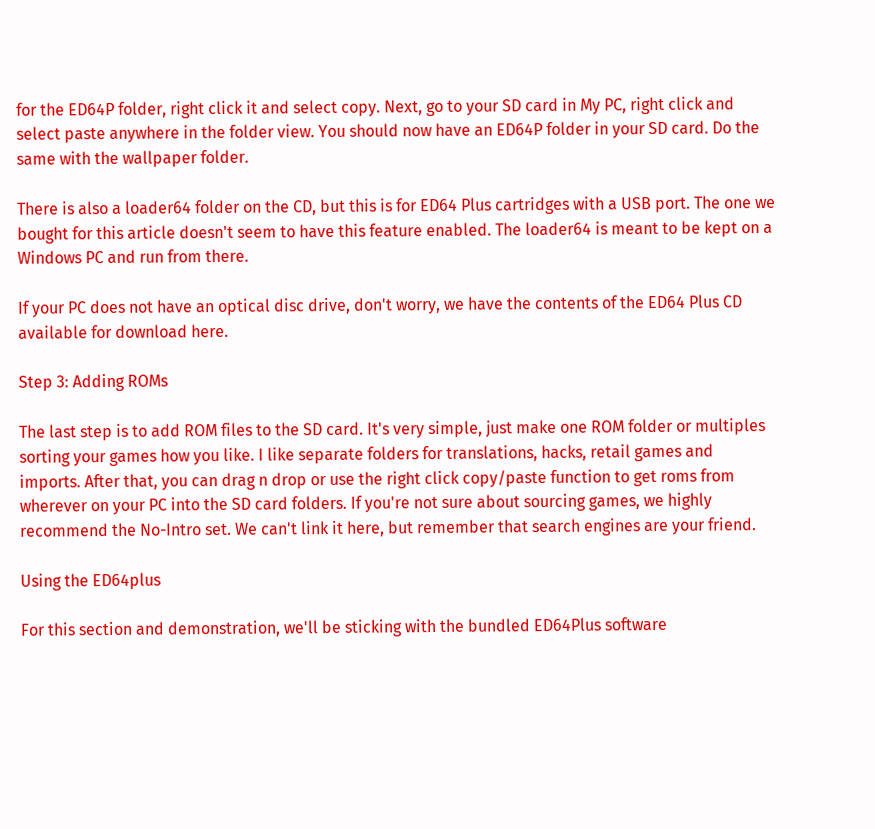for the ED64P folder, right click it and select copy. Next, go to your SD card in My PC, right click and select paste anywhere in the folder view. You should now have an ED64P folder in your SD card. Do the same with the wallpaper folder.

There is also a loader64 folder on the CD, but this is for ED64 Plus cartridges with a USB port. The one we bought for this article doesn't seem to have this feature enabled. The loader64 is meant to be kept on a Windows PC and run from there.

If your PC does not have an optical disc drive, don't worry, we have the contents of the ED64 Plus CD available for download here.

Step 3: Adding ROMs

The last step is to add ROM files to the SD card. It's very simple, just make one ROM folder or multiples sorting your games how you like. I like separate folders for translations, hacks, retail games and imports. After that, you can drag n drop or use the right click copy/paste function to get roms from wherever on your PC into the SD card folders. If you're not sure about sourcing games, we highly recommend the No-Intro set. We can't link it here, but remember that search engines are your friend.

Using the ED64plus

For this section and demonstration, we'll be sticking with the bundled ED64Plus software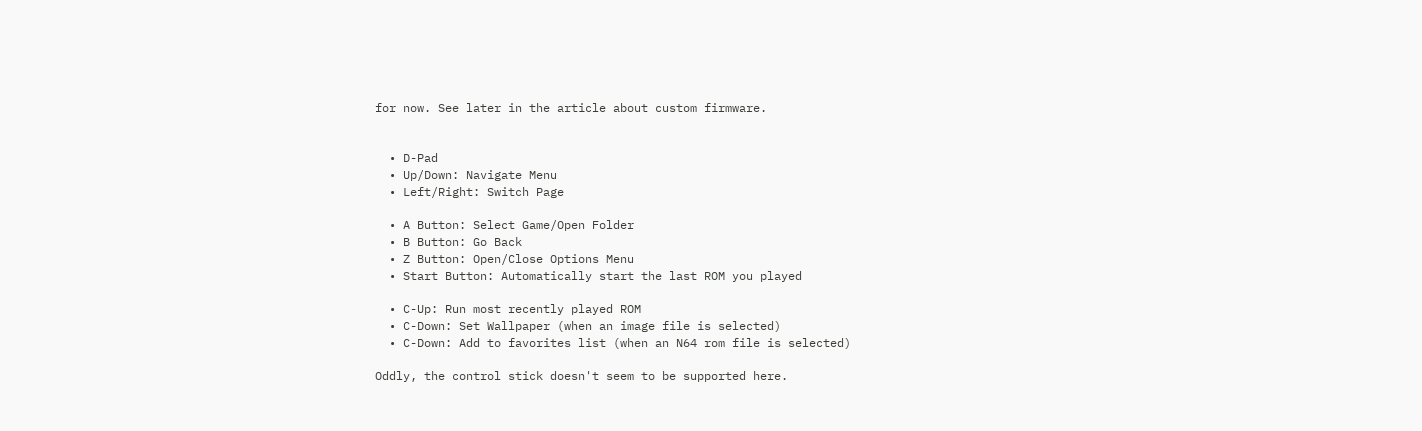for now. See later in the article about custom firmware.


  • D-Pad
  • Up/Down: Navigate Menu
  • Left/Right: Switch Page

  • A Button: Select Game/Open Folder
  • B Button: Go Back
  • Z Button: Open/Close Options Menu
  • Start Button: Automatically start the last ROM you played

  • C-Up: Run most recently played ROM
  • C-Down: Set Wallpaper (when an image file is selected)
  • C-Down: Add to favorites list (when an N64 rom file is selected)

Oddly, the control stick doesn't seem to be supported here.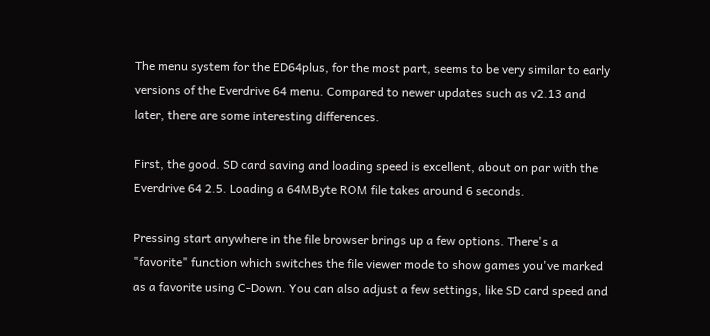The menu system for the ED64plus, for the most part, seems to be very similar to early versions of the Everdrive 64 menu. Compared to newer updates such as v2.13 and later, there are some interesting differences.

First, the good. SD card saving and loading speed is excellent, about on par with the Everdrive 64 2.5. Loading a 64MByte ROM file takes around 6 seconds.

Pressing start anywhere in the file browser brings up a few options. There's a "favorite" function which switches the file viewer mode to show games you've marked as a favorite using C-Down. You can also adjust a few settings, like SD card speed and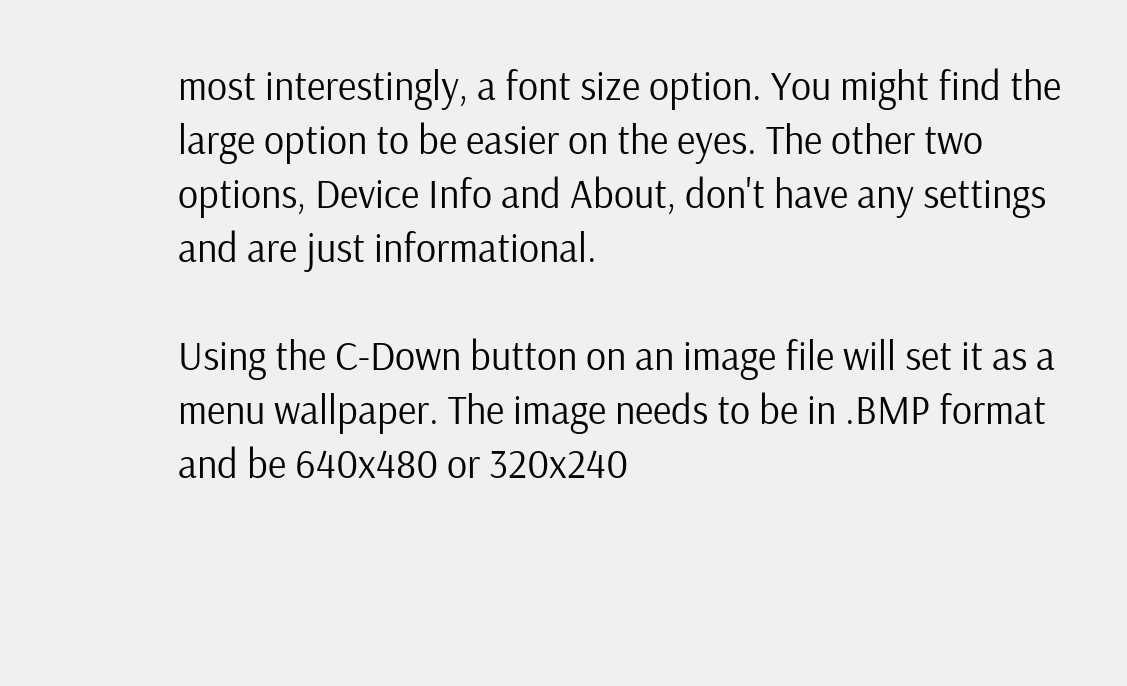most interestingly, a font size option. You might find the large option to be easier on the eyes. The other two options, Device Info and About, don't have any settings and are just informational.

Using the C-Down button on an image file will set it as a menu wallpaper. The image needs to be in .BMP format and be 640x480 or 320x240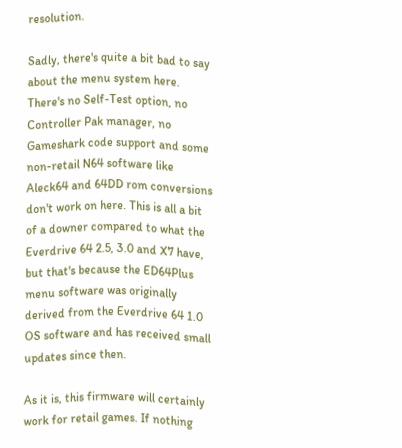resolution.

Sadly, there's quite a bit bad to say about the menu system here. There's no Self-Test option, no Controller Pak manager, no Gameshark code support and some non-retail N64 software like Aleck64 and 64DD rom conversions don't work on here. This is all a bit of a downer compared to what the Everdrive 64 2.5, 3.0 and X7 have, but that's because the ED64Plus menu software was originally derived from the Everdrive 64 1.0 OS software and has received small updates since then.

As it is, this firmware will certainly work for retail games. If nothing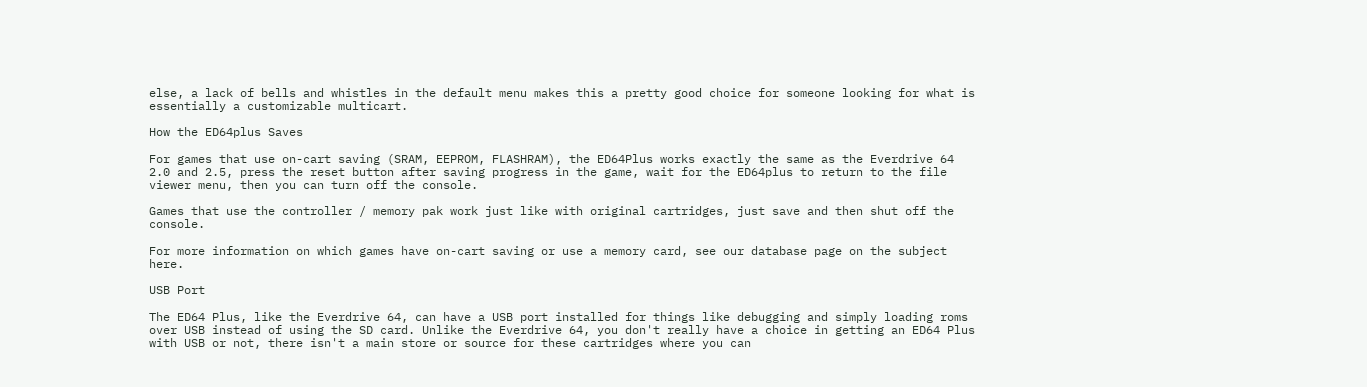else, a lack of bells and whistles in the default menu makes this a pretty good choice for someone looking for what is essentially a customizable multicart.

How the ED64plus Saves

For games that use on-cart saving (SRAM, EEPROM, FLASHRAM), the ED64Plus works exactly the same as the Everdrive 64 2.0 and 2.5, press the reset button after saving progress in the game, wait for the ED64plus to return to the file viewer menu, then you can turn off the console.

Games that use the controller / memory pak work just like with original cartridges, just save and then shut off the console.

For more information on which games have on-cart saving or use a memory card, see our database page on the subject here.

USB Port

The ED64 Plus, like the Everdrive 64, can have a USB port installed for things like debugging and simply loading roms over USB instead of using the SD card. Unlike the Everdrive 64, you don't really have a choice in getting an ED64 Plus with USB or not, there isn't a main store or source for these cartridges where you can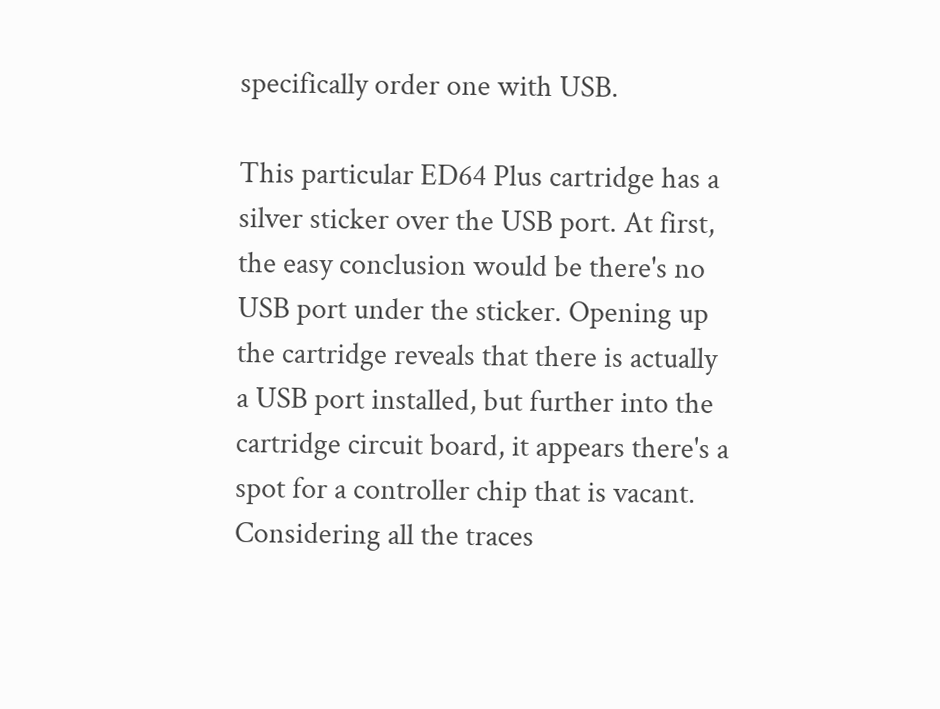specifically order one with USB.

This particular ED64 Plus cartridge has a silver sticker over the USB port. At first, the easy conclusion would be there's no USB port under the sticker. Opening up the cartridge reveals that there is actually a USB port installed, but further into the cartridge circuit board, it appears there's a spot for a controller chip that is vacant. Considering all the traces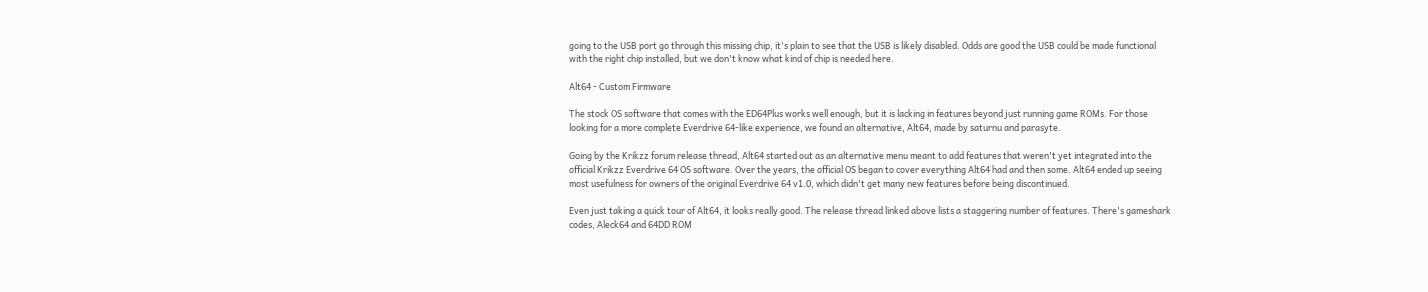going to the USB port go through this missing chip, it's plain to see that the USB is likely disabled. Odds are good the USB could be made functional with the right chip installed, but we don't know what kind of chip is needed here.

Alt64 - Custom Firmware

The stock OS software that comes with the ED64Plus works well enough, but it is lacking in features beyond just running game ROMs. For those looking for a more complete Everdrive 64-like experience, we found an alternative, Alt64, made by saturnu and parasyte.

Going by the Krikzz forum release thread, Alt64 started out as an alternative menu meant to add features that weren't yet integrated into the official Krikzz Everdrive 64 OS software. Over the years, the official OS began to cover everything Alt64 had and then some. Alt64 ended up seeing most usefulness for owners of the original Everdrive 64 v1.0, which didn't get many new features before being discontinued.

Even just taking a quick tour of Alt64, it looks really good. The release thread linked above lists a staggering number of features. There's gameshark codes, Aleck64 and 64DD ROM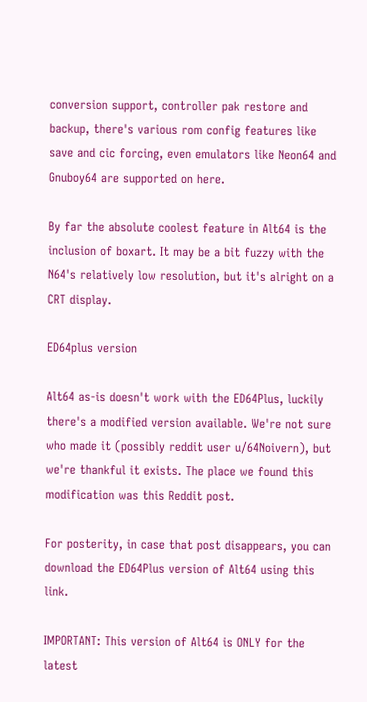conversion support, controller pak restore and backup, there's various rom config features like save and cic forcing, even emulators like Neon64 and Gnuboy64 are supported on here.

By far the absolute coolest feature in Alt64 is the inclusion of boxart. It may be a bit fuzzy with the N64's relatively low resolution, but it's alright on a CRT display.

ED64plus version

Alt64 as-is doesn't work with the ED64Plus, luckily there's a modified version available. We're not sure who made it (possibly reddit user u/64Noivern), but we're thankful it exists. The place we found this modification was this Reddit post.

For posterity, in case that post disappears, you can download the ED64Plus version of Alt64 using this link.

IMPORTANT: This version of Alt64 is ONLY for the latest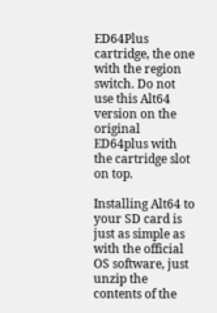ED64Plus cartridge, the one with the region switch. Do not use this Alt64 version on the original ED64plus with the cartridge slot on top.

Installing Alt64 to your SD card is just as simple as with the official OS software, just unzip the contents of the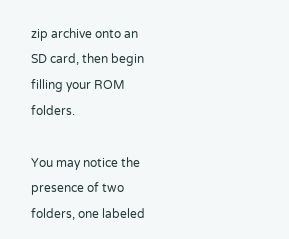zip archive onto an SD card, then begin filling your ROM folders.

You may notice the presence of two folders, one labeled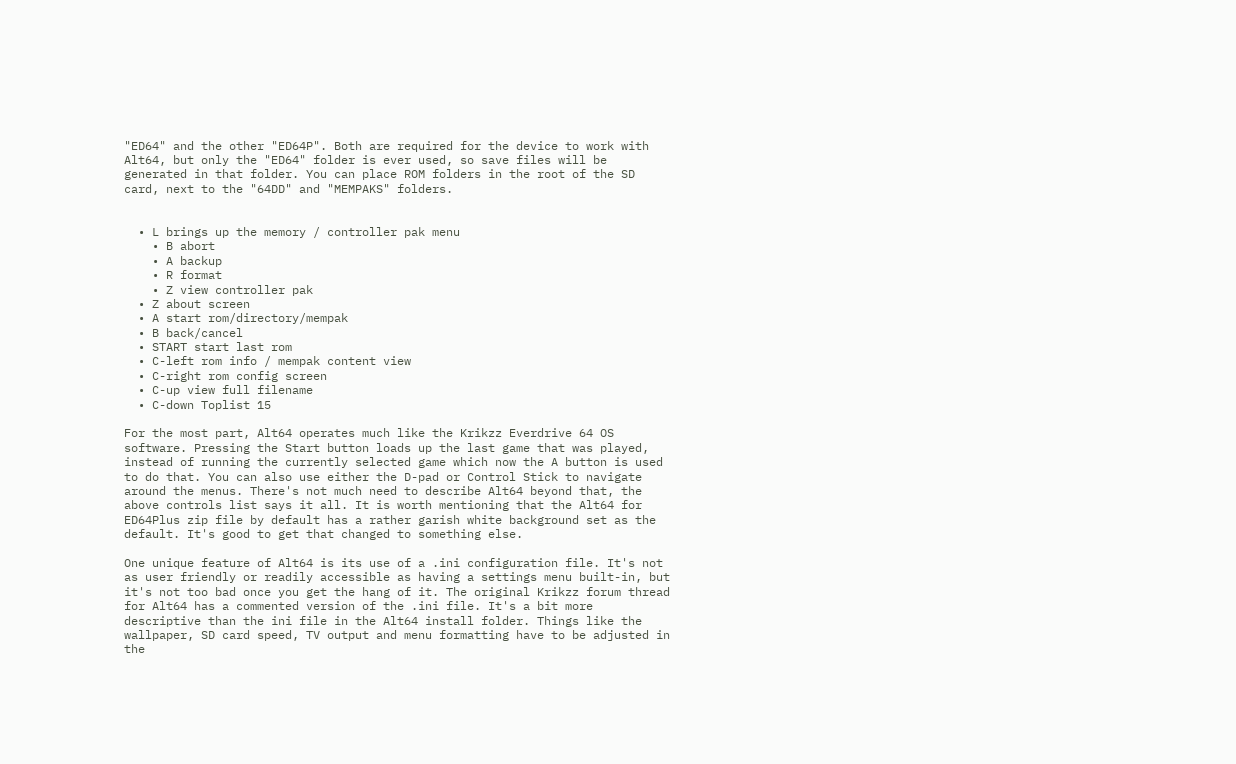"ED64" and the other "ED64P". Both are required for the device to work with Alt64, but only the "ED64" folder is ever used, so save files will be generated in that folder. You can place ROM folders in the root of the SD card, next to the "64DD" and "MEMPAKS" folders.


  • L brings up the memory / controller pak menu
    • B abort
    • A backup
    • R format
    • Z view controller pak
  • Z about screen
  • A start rom/directory/mempak
  • B back/cancel
  • START start last rom
  • C-left rom info / mempak content view
  • C-right rom config screen
  • C-up view full filename
  • C-down Toplist 15

For the most part, Alt64 operates much like the Krikzz Everdrive 64 OS software. Pressing the Start button loads up the last game that was played, instead of running the currently selected game which now the A button is used to do that. You can also use either the D-pad or Control Stick to navigate around the menus. There's not much need to describe Alt64 beyond that, the above controls list says it all. It is worth mentioning that the Alt64 for ED64Plus zip file by default has a rather garish white background set as the default. It's good to get that changed to something else.

One unique feature of Alt64 is its use of a .ini configuration file. It's not as user friendly or readily accessible as having a settings menu built-in, but it's not too bad once you get the hang of it. The original Krikzz forum thread for Alt64 has a commented version of the .ini file. It's a bit more descriptive than the ini file in the Alt64 install folder. Things like the wallpaper, SD card speed, TV output and menu formatting have to be adjusted in the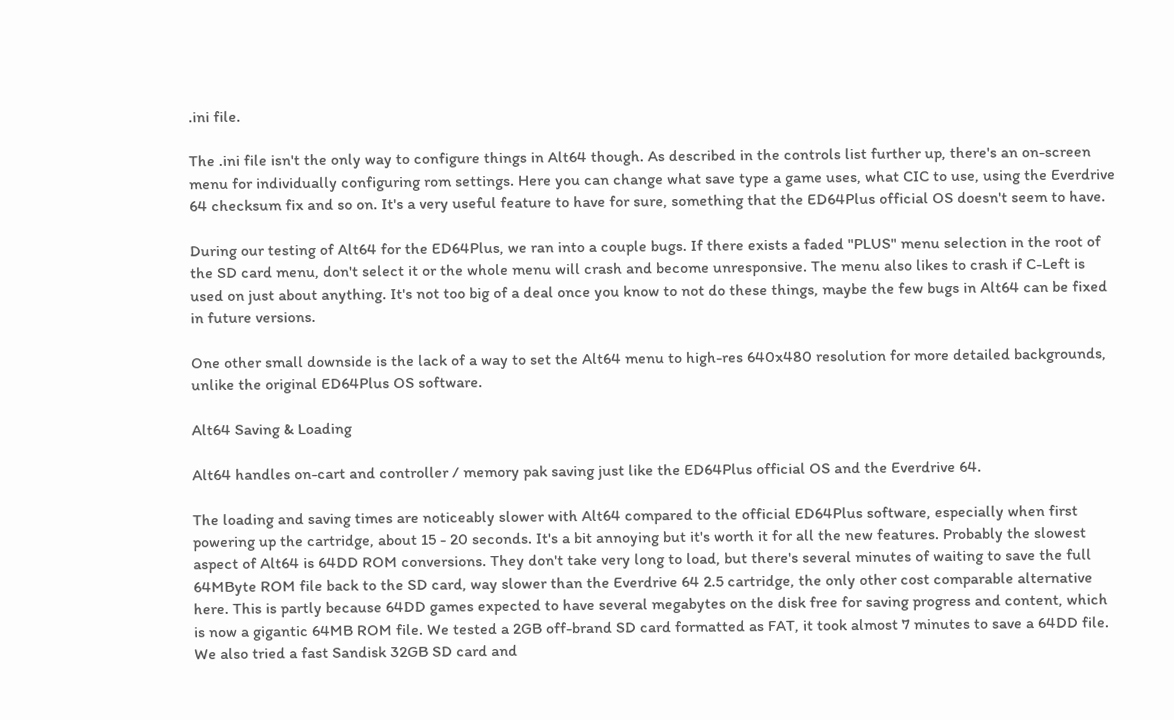.ini file.

The .ini file isn't the only way to configure things in Alt64 though. As described in the controls list further up, there's an on-screen menu for individually configuring rom settings. Here you can change what save type a game uses, what CIC to use, using the Everdrive 64 checksum fix and so on. It's a very useful feature to have for sure, something that the ED64Plus official OS doesn't seem to have.

During our testing of Alt64 for the ED64Plus, we ran into a couple bugs. If there exists a faded "PLUS" menu selection in the root of the SD card menu, don't select it or the whole menu will crash and become unresponsive. The menu also likes to crash if C-Left is used on just about anything. It's not too big of a deal once you know to not do these things, maybe the few bugs in Alt64 can be fixed in future versions.

One other small downside is the lack of a way to set the Alt64 menu to high-res 640x480 resolution for more detailed backgrounds, unlike the original ED64Plus OS software.

Alt64 Saving & Loading

Alt64 handles on-cart and controller / memory pak saving just like the ED64Plus official OS and the Everdrive 64.

The loading and saving times are noticeably slower with Alt64 compared to the official ED64Plus software, especially when first powering up the cartridge, about 15 - 20 seconds. It's a bit annoying but it's worth it for all the new features. Probably the slowest aspect of Alt64 is 64DD ROM conversions. They don't take very long to load, but there's several minutes of waiting to save the full 64MByte ROM file back to the SD card, way slower than the Everdrive 64 2.5 cartridge, the only other cost comparable alternative here. This is partly because 64DD games expected to have several megabytes on the disk free for saving progress and content, which is now a gigantic 64MB ROM file. We tested a 2GB off-brand SD card formatted as FAT, it took almost 7 minutes to save a 64DD file. We also tried a fast Sandisk 32GB SD card and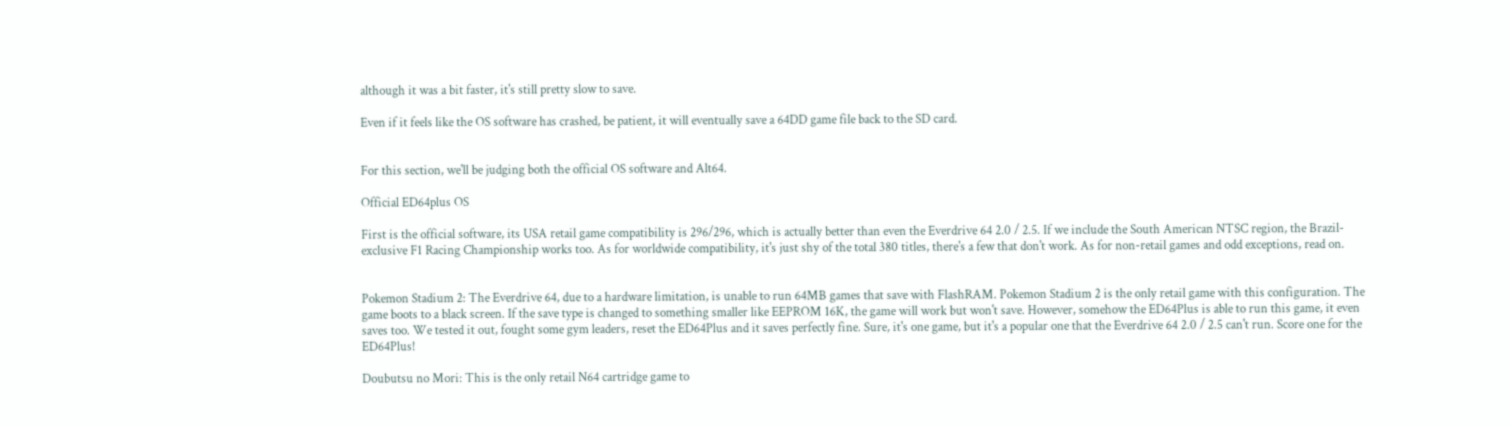although it was a bit faster, it's still pretty slow to save.

Even if it feels like the OS software has crashed, be patient, it will eventually save a 64DD game file back to the SD card.


For this section, we'll be judging both the official OS software and Alt64.

Official ED64plus OS

First is the official software, its USA retail game compatibility is 296/296, which is actually better than even the Everdrive 64 2.0 / 2.5. If we include the South American NTSC region, the Brazil-exclusive F1 Racing Championship works too. As for worldwide compatibility, it's just shy of the total 380 titles, there's a few that don't work. As for non-retail games and odd exceptions, read on.


Pokemon Stadium 2: The Everdrive 64, due to a hardware limitation, is unable to run 64MB games that save with FlashRAM. Pokemon Stadium 2 is the only retail game with this configuration. The game boots to a black screen. If the save type is changed to something smaller like EEPROM 16K, the game will work but won't save. However, somehow the ED64Plus is able to run this game, it even saves too. We tested it out, fought some gym leaders, reset the ED64Plus and it saves perfectly fine. Sure, it's one game, but it's a popular one that the Everdrive 64 2.0 / 2.5 can't run. Score one for the ED64Plus!

Doubutsu no Mori: This is the only retail N64 cartridge game to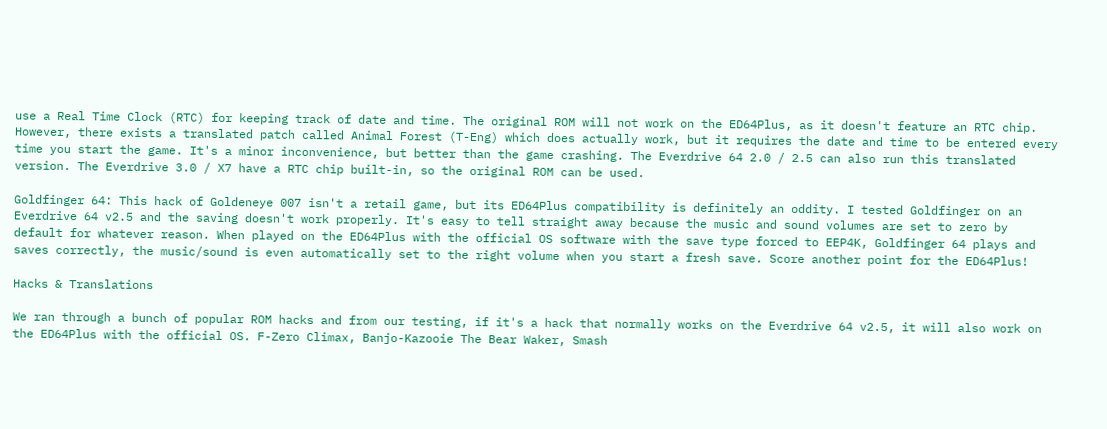use a Real Time Clock (RTC) for keeping track of date and time. The original ROM will not work on the ED64Plus, as it doesn't feature an RTC chip. However, there exists a translated patch called Animal Forest (T-Eng) which does actually work, but it requires the date and time to be entered every time you start the game. It's a minor inconvenience, but better than the game crashing. The Everdrive 64 2.0 / 2.5 can also run this translated version. The Everdrive 3.0 / X7 have a RTC chip built-in, so the original ROM can be used.

Goldfinger 64: This hack of Goldeneye 007 isn't a retail game, but its ED64Plus compatibility is definitely an oddity. I tested Goldfinger on an Everdrive 64 v2.5 and the saving doesn't work properly. It's easy to tell straight away because the music and sound volumes are set to zero by default for whatever reason. When played on the ED64Plus with the official OS software with the save type forced to EEP4K, Goldfinger 64 plays and saves correctly, the music/sound is even automatically set to the right volume when you start a fresh save. Score another point for the ED64Plus!

Hacks & Translations

We ran through a bunch of popular ROM hacks and from our testing, if it's a hack that normally works on the Everdrive 64 v2.5, it will also work on the ED64Plus with the official OS. F-Zero Climax, Banjo-Kazooie The Bear Waker, Smash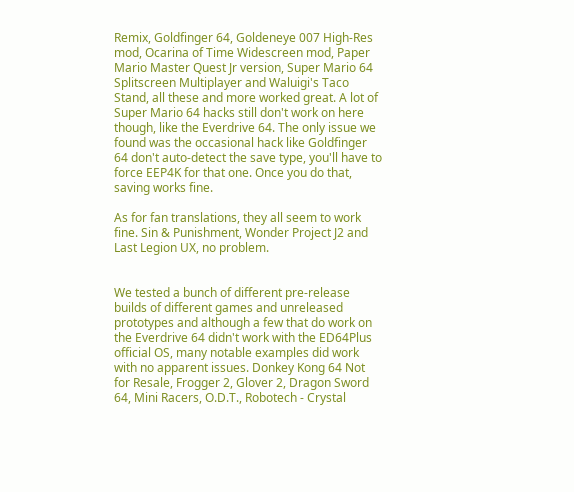Remix, Goldfinger 64, Goldeneye 007 High-Res mod, Ocarina of Time Widescreen mod, Paper Mario Master Quest Jr version, Super Mario 64 Splitscreen Multiplayer and Waluigi's Taco Stand, all these and more worked great. A lot of Super Mario 64 hacks still don't work on here though, like the Everdrive 64. The only issue we found was the occasional hack like Goldfinger 64 don't auto-detect the save type, you'll have to force EEP4K for that one. Once you do that, saving works fine.

As for fan translations, they all seem to work fine. Sin & Punishment, Wonder Project J2 and Last Legion UX, no problem.


We tested a bunch of different pre-release builds of different games and unreleased prototypes and although a few that do work on the Everdrive 64 didn't work with the ED64Plus official OS, many notable examples did work with no apparent issues. Donkey Kong 64 Not for Resale, Frogger 2, Glover 2, Dragon Sword 64, Mini Racers, O.D.T., Robotech - Crystal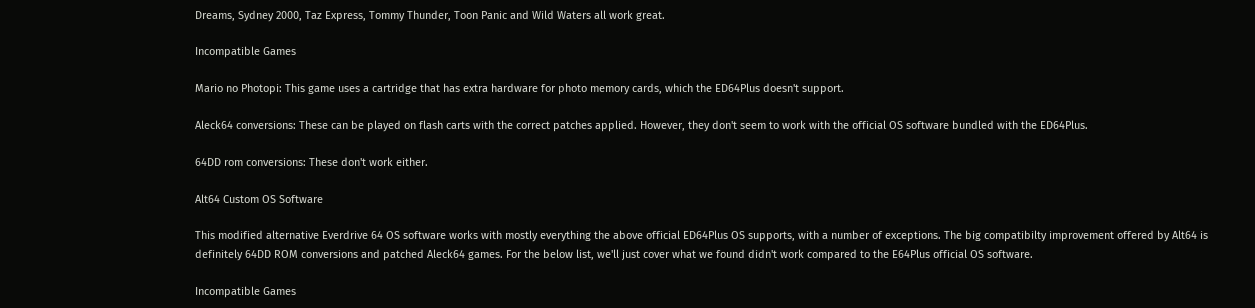Dreams, Sydney 2000, Taz Express, Tommy Thunder, Toon Panic and Wild Waters all work great.

Incompatible Games

Mario no Photopi: This game uses a cartridge that has extra hardware for photo memory cards, which the ED64Plus doesn't support.

Aleck64 conversions: These can be played on flash carts with the correct patches applied. However, they don't seem to work with the official OS software bundled with the ED64Plus.

64DD rom conversions: These don't work either.

Alt64 Custom OS Software

This modified alternative Everdrive 64 OS software works with mostly everything the above official ED64Plus OS supports, with a number of exceptions. The big compatibilty improvement offered by Alt64 is definitely 64DD ROM conversions and patched Aleck64 games. For the below list, we'll just cover what we found didn't work compared to the E64Plus official OS software.

Incompatible Games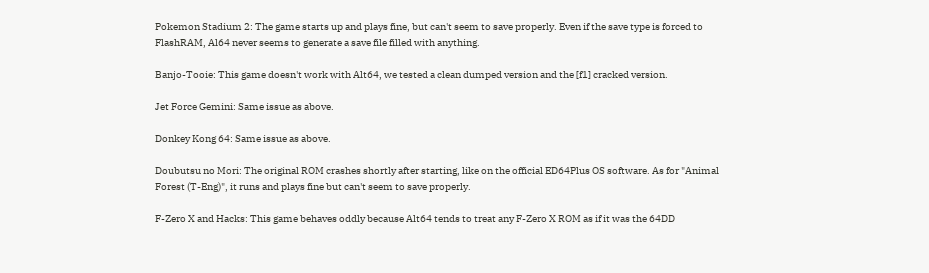Pokemon Stadium 2: The game starts up and plays fine, but can't seem to save properly. Even if the save type is forced to FlashRAM, Al64 never seems to generate a save file filled with anything.

Banjo-Tooie: This game doesn't work with Alt64, we tested a clean dumped version and the [f1] cracked version.

Jet Force Gemini: Same issue as above.

Donkey Kong 64: Same issue as above.

Doubutsu no Mori: The original ROM crashes shortly after starting, like on the official ED64Plus OS software. As for "Animal Forest (T-Eng)", it runs and plays fine but can't seem to save properly.

F-Zero X and Hacks: This game behaves oddly because Alt64 tends to treat any F-Zero X ROM as if it was the 64DD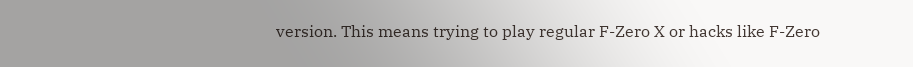version. This means trying to play regular F-Zero X or hacks like F-Zero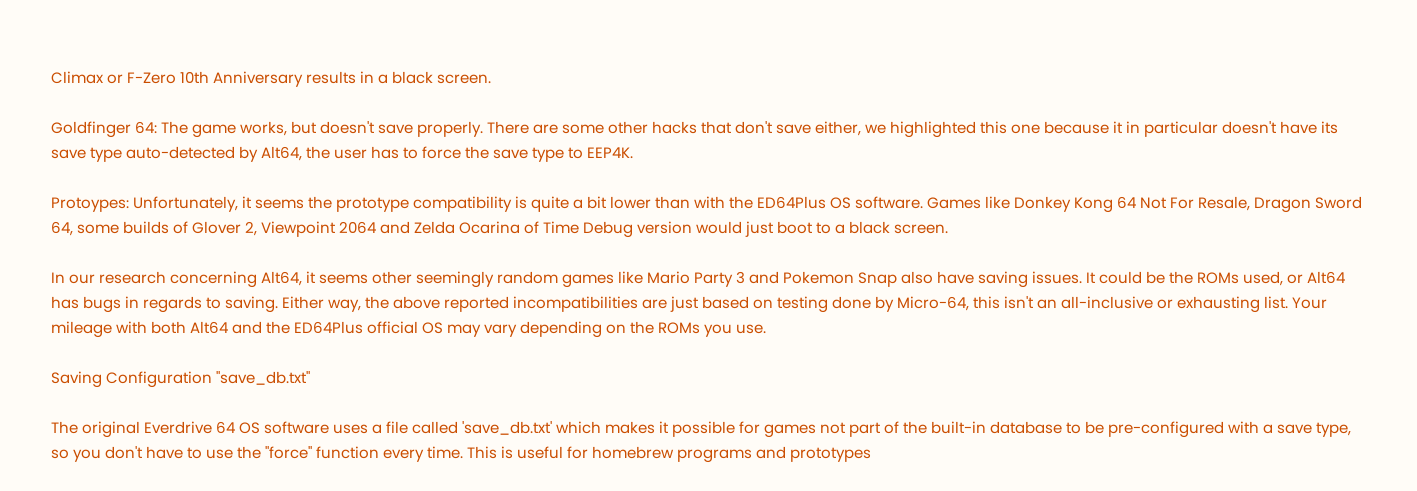Climax or F-Zero 10th Anniversary results in a black screen.

Goldfinger 64: The game works, but doesn't save properly. There are some other hacks that don't save either, we highlighted this one because it in particular doesn't have its save type auto-detected by Alt64, the user has to force the save type to EEP4K.

Protoypes: Unfortunately, it seems the prototype compatibility is quite a bit lower than with the ED64Plus OS software. Games like Donkey Kong 64 Not For Resale, Dragon Sword 64, some builds of Glover 2, Viewpoint 2064 and Zelda Ocarina of Time Debug version would just boot to a black screen.

In our research concerning Alt64, it seems other seemingly random games like Mario Party 3 and Pokemon Snap also have saving issues. It could be the ROMs used, or Alt64 has bugs in regards to saving. Either way, the above reported incompatibilities are just based on testing done by Micro-64, this isn't an all-inclusive or exhausting list. Your mileage with both Alt64 and the ED64Plus official OS may vary depending on the ROMs you use.

Saving Configuration "save_db.txt"

The original Everdrive 64 OS software uses a file called 'save_db.txt' which makes it possible for games not part of the built-in database to be pre-configured with a save type, so you don't have to use the "force" function every time. This is useful for homebrew programs and prototypes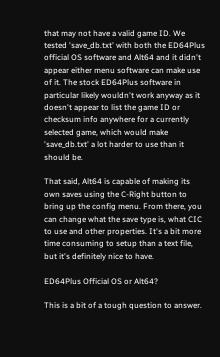that may not have a valid game ID. We tested 'save_db.txt' with both the ED64Plus official OS software and Alt64 and it didn't appear either menu software can make use of it. The stock ED64Plus software in particular likely wouldn't work anyway as it doesn't appear to list the game ID or checksum info anywhere for a currently selected game, which would make 'save_db.txt' a lot harder to use than it should be.

That said, Alt64 is capable of making its own saves using the C-Right button to bring up the config menu. From there, you can change what the save type is, what CIC to use and other properties. It's a bit more time consuming to setup than a text file, but it's definitely nice to have.

ED64Plus Official OS or Alt64?

This is a bit of a tough question to answer.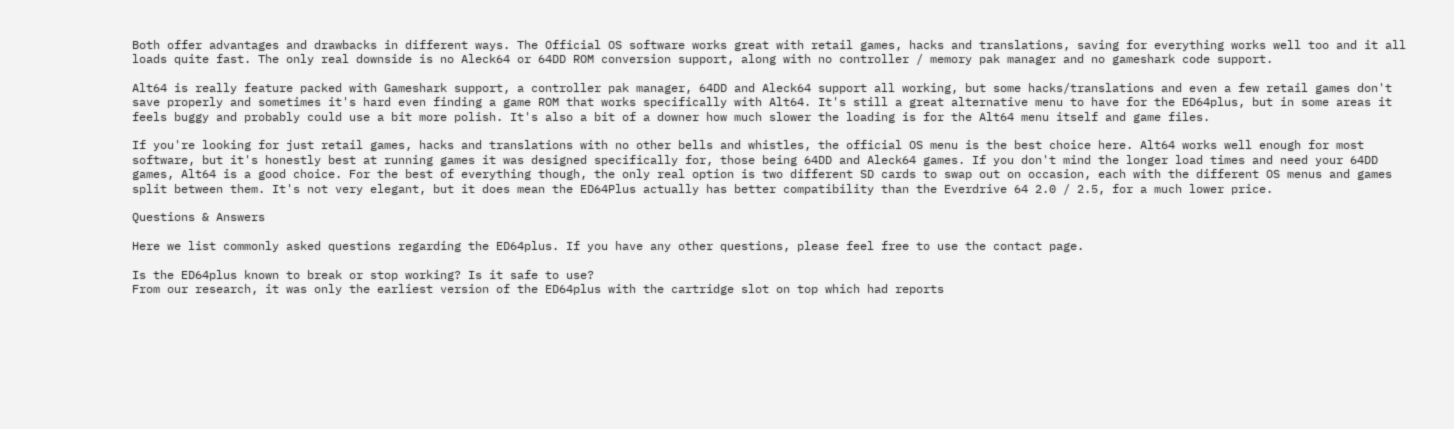Both offer advantages and drawbacks in different ways. The Official OS software works great with retail games, hacks and translations, saving for everything works well too and it all loads quite fast. The only real downside is no Aleck64 or 64DD ROM conversion support, along with no controller / memory pak manager and no gameshark code support.

Alt64 is really feature packed with Gameshark support, a controller pak manager, 64DD and Aleck64 support all working, but some hacks/translations and even a few retail games don't save properly and sometimes it's hard even finding a game ROM that works specifically with Alt64. It's still a great alternative menu to have for the ED64plus, but in some areas it feels buggy and probably could use a bit more polish. It's also a bit of a downer how much slower the loading is for the Alt64 menu itself and game files.

If you're looking for just retail games, hacks and translations with no other bells and whistles, the official OS menu is the best choice here. Alt64 works well enough for most software, but it's honestly best at running games it was designed specifically for, those being 64DD and Aleck64 games. If you don't mind the longer load times and need your 64DD games, Alt64 is a good choice. For the best of everything though, the only real option is two different SD cards to swap out on occasion, each with the different OS menus and games split between them. It's not very elegant, but it does mean the ED64Plus actually has better compatibility than the Everdrive 64 2.0 / 2.5, for a much lower price.

Questions & Answers

Here we list commonly asked questions regarding the ED64plus. If you have any other questions, please feel free to use the contact page.

Is the ED64plus known to break or stop working? Is it safe to use?
From our research, it was only the earliest version of the ED64plus with the cartridge slot on top which had reports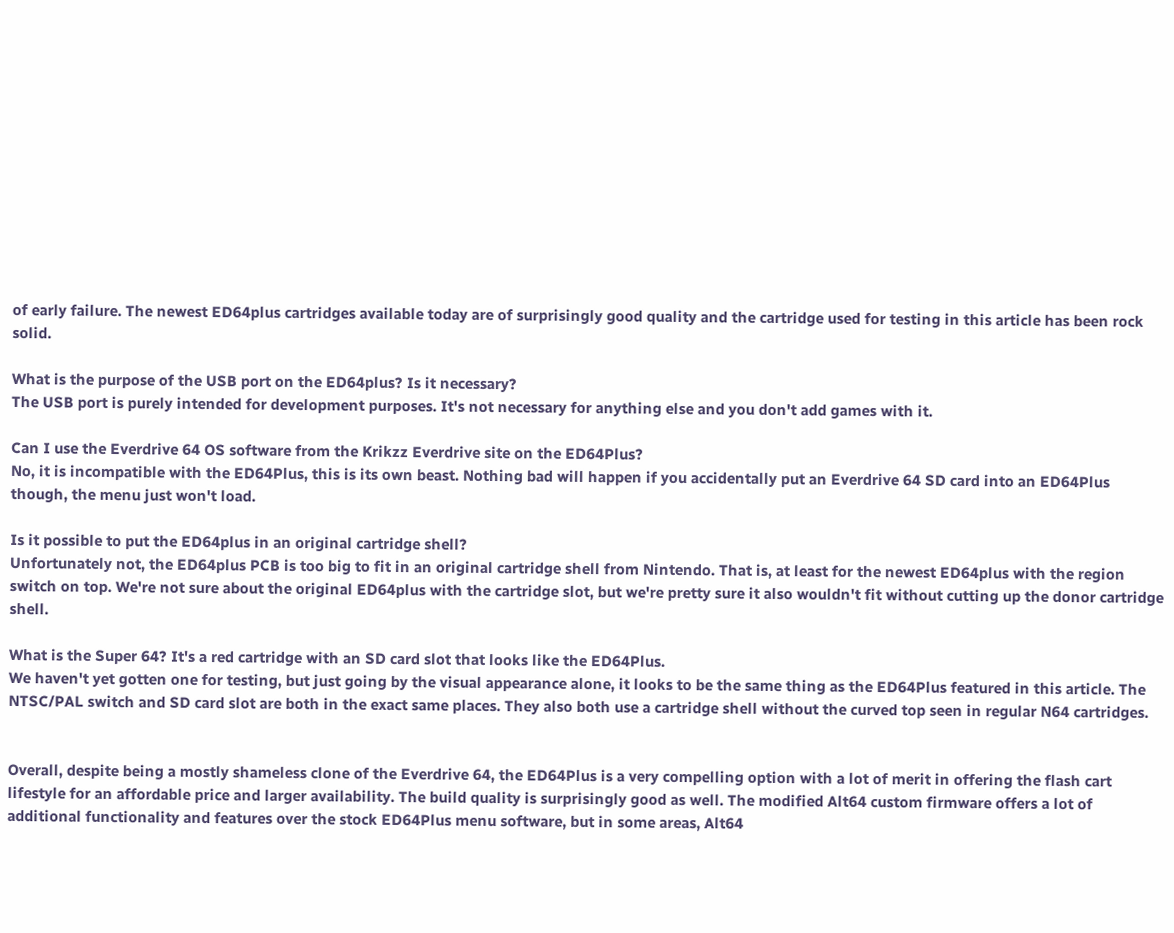of early failure. The newest ED64plus cartridges available today are of surprisingly good quality and the cartridge used for testing in this article has been rock solid.

What is the purpose of the USB port on the ED64plus? Is it necessary?
The USB port is purely intended for development purposes. It's not necessary for anything else and you don't add games with it.

Can I use the Everdrive 64 OS software from the Krikzz Everdrive site on the ED64Plus?
No, it is incompatible with the ED64Plus, this is its own beast. Nothing bad will happen if you accidentally put an Everdrive 64 SD card into an ED64Plus though, the menu just won't load.

Is it possible to put the ED64plus in an original cartridge shell?
Unfortunately not, the ED64plus PCB is too big to fit in an original cartridge shell from Nintendo. That is, at least for the newest ED64plus with the region switch on top. We're not sure about the original ED64plus with the cartridge slot, but we're pretty sure it also wouldn't fit without cutting up the donor cartridge shell.

What is the Super 64? It's a red cartridge with an SD card slot that looks like the ED64Plus.
We haven't yet gotten one for testing, but just going by the visual appearance alone, it looks to be the same thing as the ED64Plus featured in this article. The NTSC/PAL switch and SD card slot are both in the exact same places. They also both use a cartridge shell without the curved top seen in regular N64 cartridges.


Overall, despite being a mostly shameless clone of the Everdrive 64, the ED64Plus is a very compelling option with a lot of merit in offering the flash cart lifestyle for an affordable price and larger availability. The build quality is surprisingly good as well. The modified Alt64 custom firmware offers a lot of additional functionality and features over the stock ED64Plus menu software, but in some areas, Alt64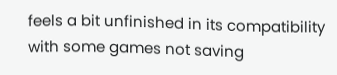feels a bit unfinished in its compatibility with some games not saving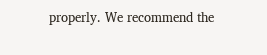properly. We recommend the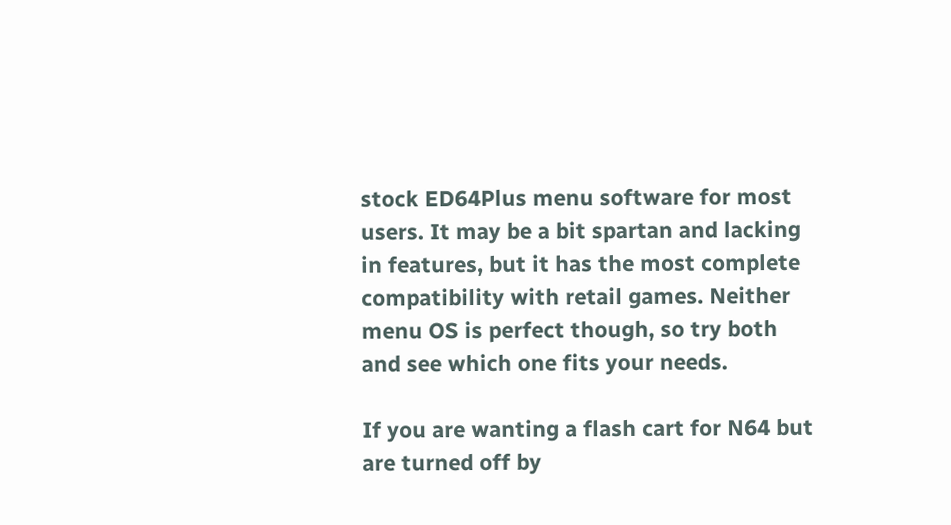stock ED64Plus menu software for most users. It may be a bit spartan and lacking in features, but it has the most complete compatibility with retail games. Neither menu OS is perfect though, so try both and see which one fits your needs.

If you are wanting a flash cart for N64 but are turned off by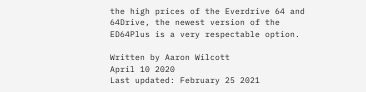the high prices of the Everdrive 64 and 64Drive, the newest version of the ED64Plus is a very respectable option.

Written by Aaron Wilcott
April 10 2020
Last updated: February 25 2021